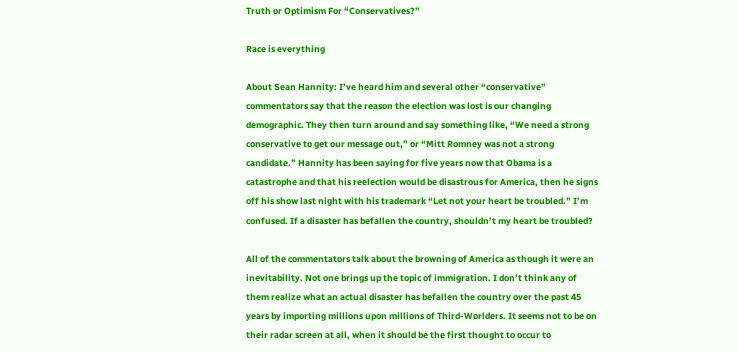Truth or Optimism For “Conservatives?”

Race is everything

About Sean Hannity: I’ve heard him and several other “conservative” commentators say that the reason the election was lost is our changing demographic. They then turn around and say something like, “We need a strong conservative to get our message out,” or “Mitt Romney was not a strong candidate.” Hannity has been saying for five years now that Obama is a catastrophe and that his reelection would be disastrous for America, then he signs off his show last night with his trademark “Let not your heart be troubled.” I’m confused. If a disaster has befallen the country, shouldn’t my heart be troubled?

All of the commentators talk about the browning of America as though it were an inevitability. Not one brings up the topic of immigration. I don’t think any of them realize what an actual disaster has befallen the country over the past 45 years by importing millions upon millions of Third-Worlders. It seems not to be on their radar screen at all, when it should be the first thought to occur to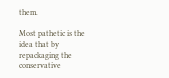them.

Most pathetic is the idea that by repackaging the conservative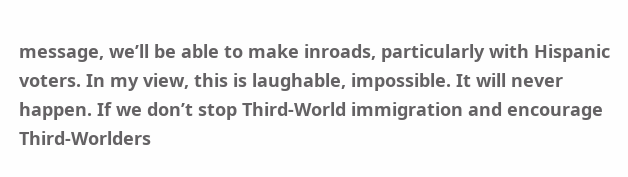message, we’ll be able to make inroads, particularly with Hispanic voters. In my view, this is laughable, impossible. It will never happen. If we don’t stop Third-World immigration and encourage Third-Worlders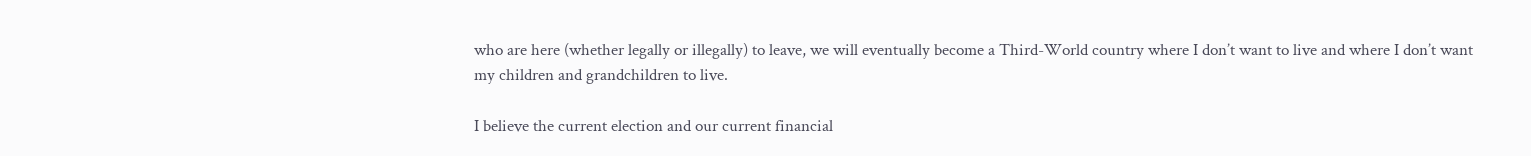who are here (whether legally or illegally) to leave, we will eventually become a Third-World country where I don’t want to live and where I don’t want my children and grandchildren to live.

I believe the current election and our current financial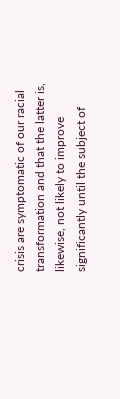crisis are symptomatic of our racial transformation and that the latter is, likewise, not likely to improve significantly until the subject of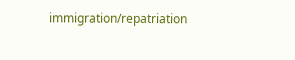immigration/repatriation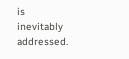is inevitably addressed.